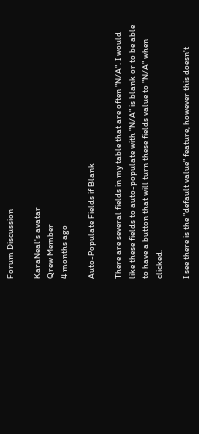Forum Discussion

KaraNeal's avatar
Qrew Member
4 months ago

Auto-Populate Fields if Blank

There are several fields in my table that are often "N/A". I would like these fields to auto-populate with "N/A" is blank or to be able to have a button that will turn these fields value to "N/A" when clicked.

I see there is the "default value" feature, however this doesn't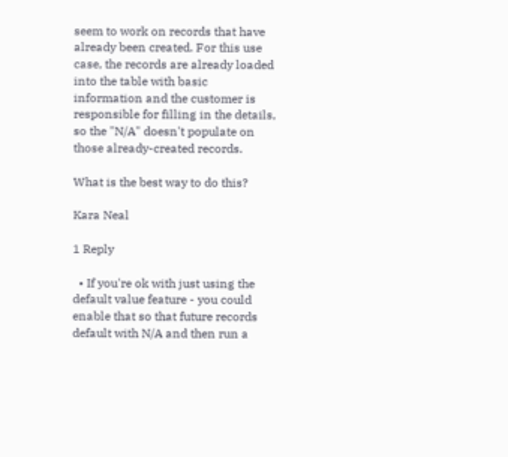seem to work on records that have already been created. For this use case, the records are already loaded into the table with basic information and the customer is responsible for filling in the details, so the "N/A" doesn't populate on those already-created records.

What is the best way to do this?

Kara Neal

1 Reply

  • If you're ok with just using the default value feature - you could enable that so that future records default with N/A and then run a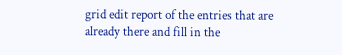grid edit report of the entries that are already there and fill in the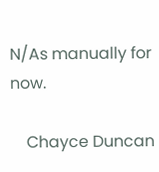N/As manually for now.

    Chayce Duncan